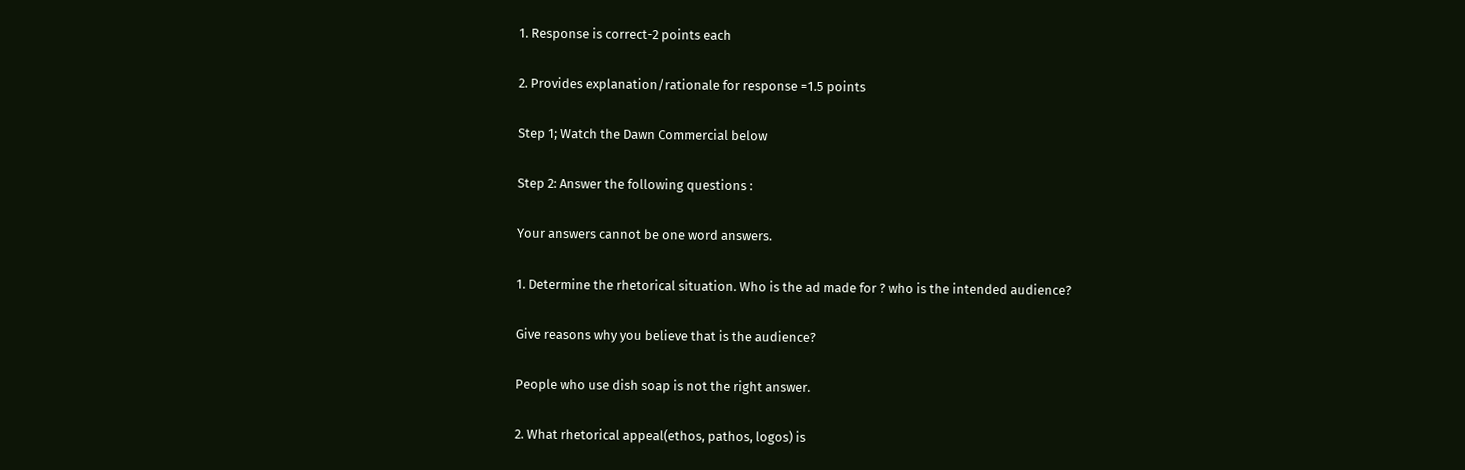1. Response is correct-2 points each

2. Provides explanation/rationale for response =1.5 points

Step 1; Watch the Dawn Commercial below

Step 2: Answer the following questions :

Your answers cannot be one word answers.

1. Determine the rhetorical situation. Who is the ad made for ? who is the intended audience?

Give reasons why you believe that is the audience?

People who use dish soap is not the right answer.

2. What rhetorical appeal(ethos, pathos, logos) is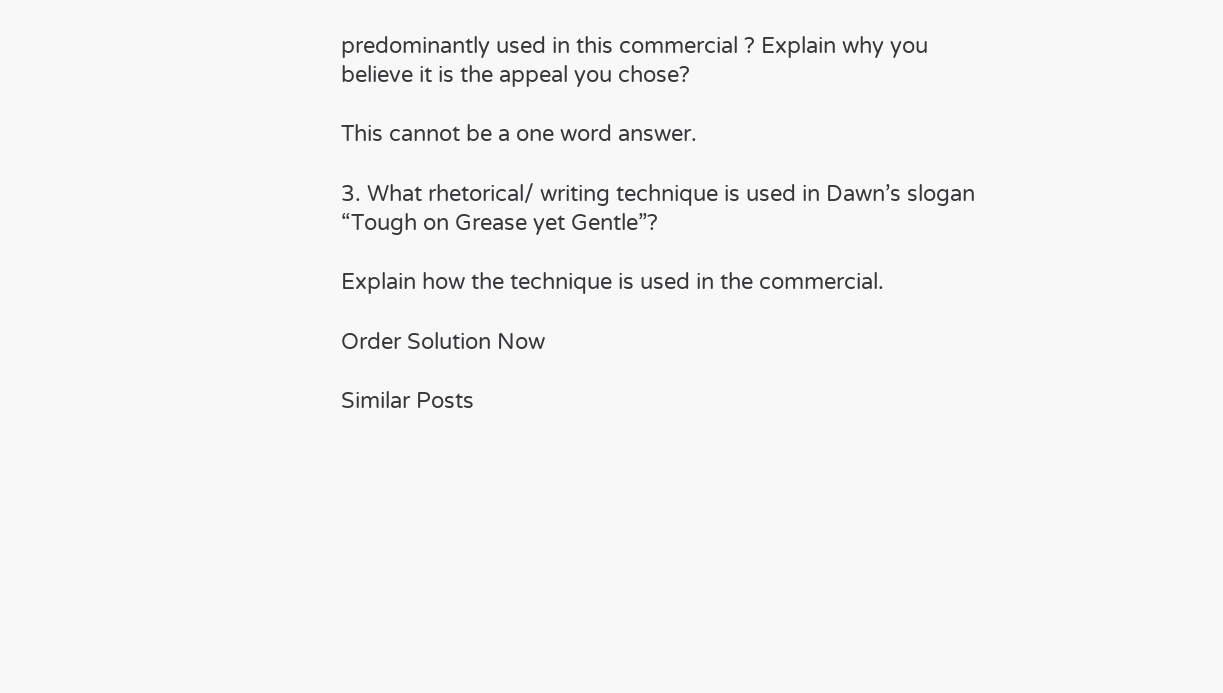predominantly used in this commercial ? Explain why you believe it is the appeal you chose?

This cannot be a one word answer.

3. What rhetorical/ writing technique is used in Dawn’s slogan “Tough on Grease yet Gentle”?

Explain how the technique is used in the commercial.

Order Solution Now

Similar Posts